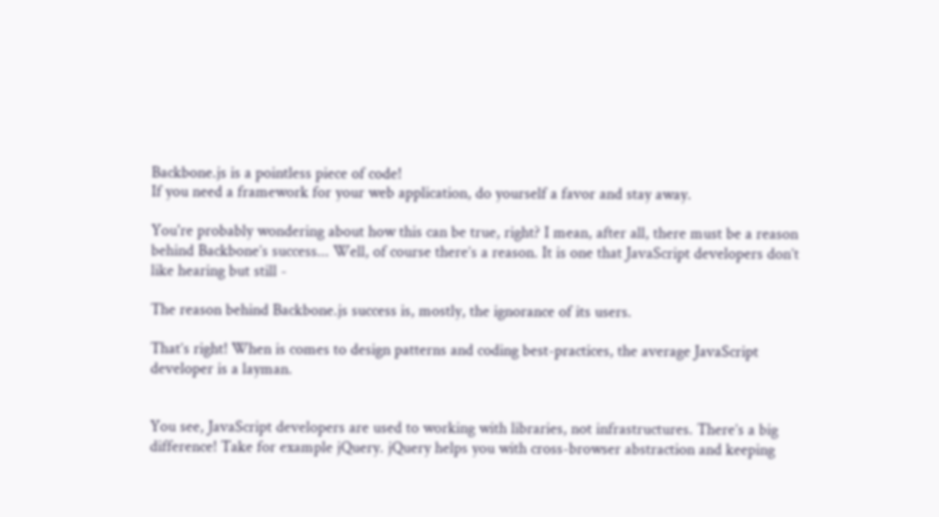Backbone.js is a pointless piece of code!
If you need a framework for your web application, do yourself a favor and stay away.

You're probably wondering about how this can be true, right? I mean, after all, there must be a reason behind Backbone’s success... Well, of course there’s a reason. It is one that JavaScript developers don’t like hearing but still -

The reason behind Backbone.js success is, mostly, the ignorance of its users.

That’s right! When is comes to design patterns and coding best-practices, the average JavaScript developer is a layman.


You see, JavaScript developers are used to working with libraries, not infrastructures. There’s a big difference! Take for example jQuery. jQuery helps you with cross-browser abstraction and keeping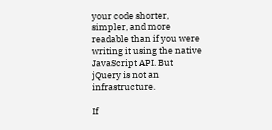your code shorter, simpler, and more readable than if you were writing it using the native JavaScript API. But jQuery is not an infrastructure.

If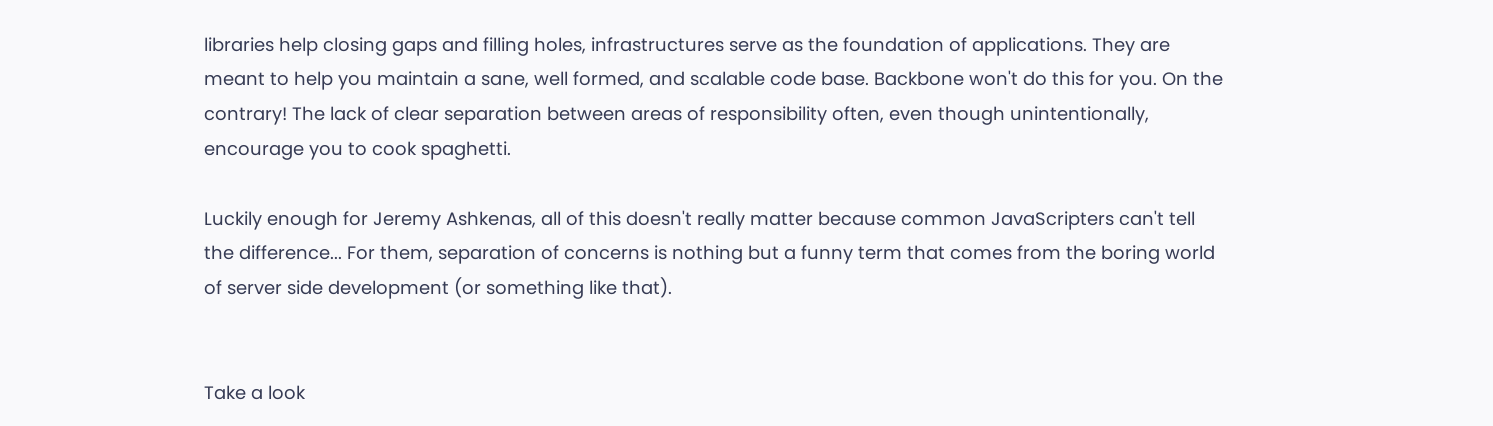libraries help closing gaps and filling holes, infrastructures serve as the foundation of applications. They are meant to help you maintain a sane, well formed, and scalable code base. Backbone won't do this for you. On the contrary! The lack of clear separation between areas of responsibility often, even though unintentionally, encourage you to cook spaghetti.

Luckily enough for Jeremy Ashkenas, all of this doesn't really matter because common JavaScripters can't tell the difference... For them, separation of concerns is nothing but a funny term that comes from the boring world of server side development (or something like that).


Take a look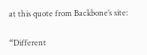at this quote from Backbone’s site:

“Different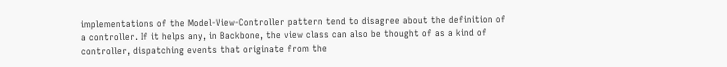implementations of the Model-View-Controller pattern tend to disagree about the definition of a controller. If it helps any, in Backbone, the view class can also be thought of as a kind of controller, dispatching events that originate from the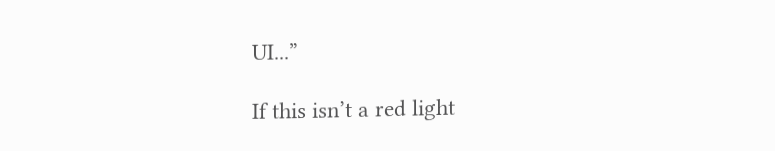UI...”

If this isn’t a red light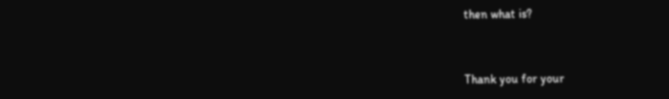then what is?



Thank you for your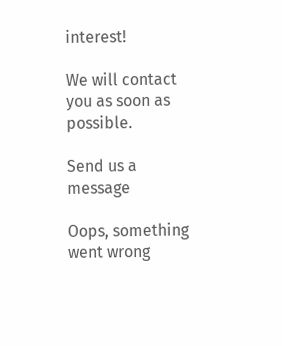interest!

We will contact you as soon as possible.

Send us a message

Oops, something went wrong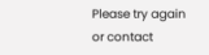Please try again or contact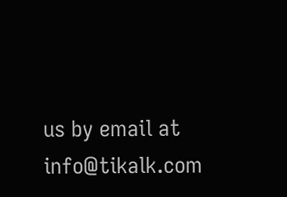us by email at info@tikalk.com